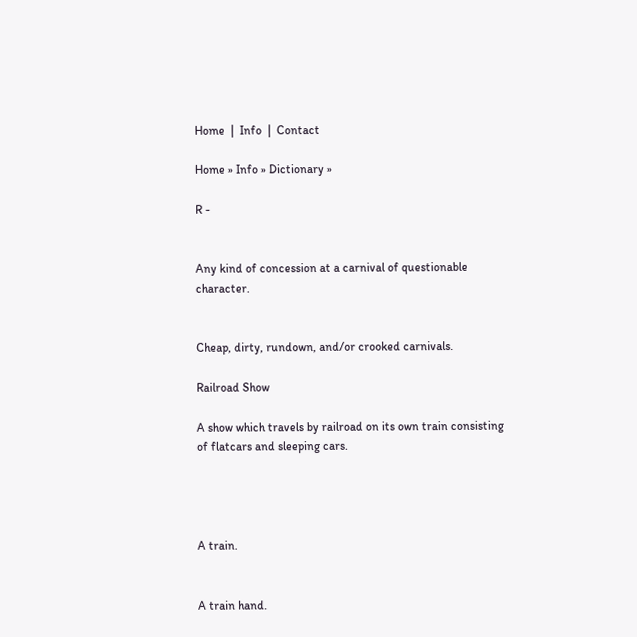Home  |  Info  |  Contact

Home » Info » Dictionary »

R -


Any kind of concession at a carnival of questionable character.


Cheap, dirty, rundown, and/or crooked carnivals.

Railroad Show

A show which travels by railroad on its own train consisting of flatcars and sleeping cars.




A train.


A train hand.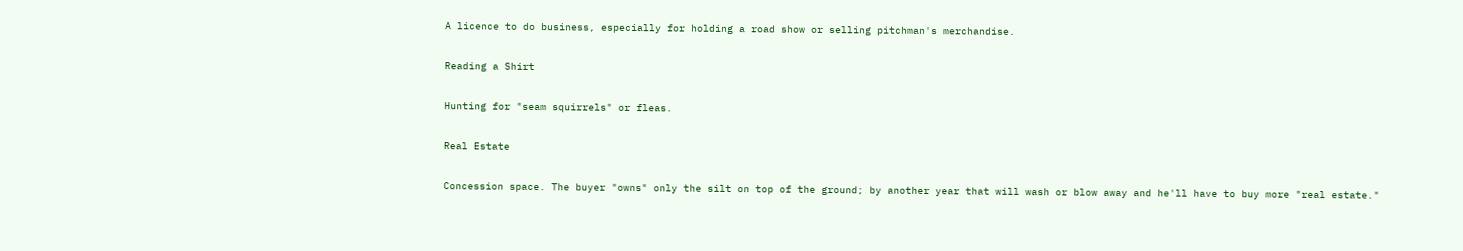A licence to do business, especially for holding a road show or selling pitchman's merchandise.

Reading a Shirt

Hunting for "seam squirrels" or fleas.

Real Estate

Concession space. The buyer "owns" only the silt on top of the ground; by another year that will wash or blow away and he'll have to buy more "real estate."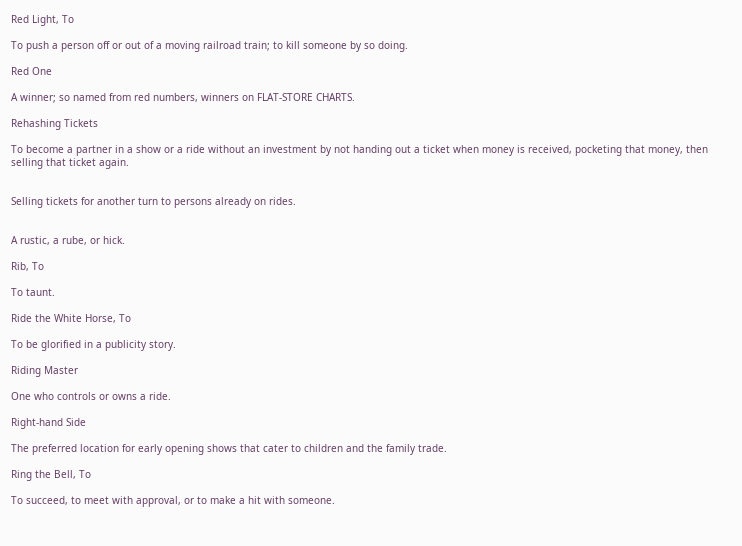Red Light, To

To push a person off or out of a moving railroad train; to kill someone by so doing.

Red One

A winner; so named from red numbers, winners on FLAT-STORE CHARTS.

Rehashing Tickets

To become a partner in a show or a ride without an investment by not handing out a ticket when money is received, pocketing that money, then selling that ticket again.


Selling tickets for another turn to persons already on rides.


A rustic, a rube, or hick.

Rib, To

To taunt.

Ride the White Horse, To

To be glorified in a publicity story.

Riding Master

One who controls or owns a ride.

Right-hand Side

The preferred location for early opening shows that cater to children and the family trade.

Ring the Bell, To

To succeed, to meet with approval, or to make a hit with someone.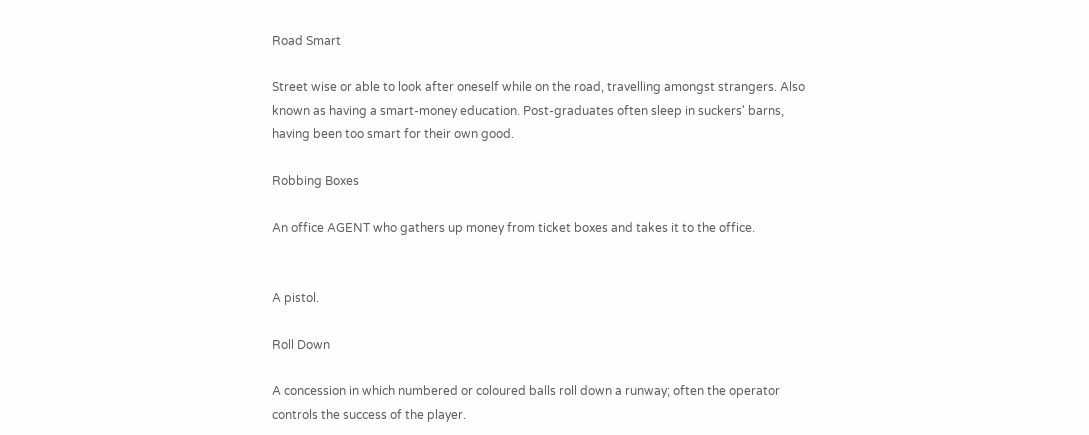Road Smart

Street wise or able to look after oneself while on the road, travelling amongst strangers. Also known as having a smart-money education. Post-graduates often sleep in suckers' barns, having been too smart for their own good.

Robbing Boxes

An office AGENT who gathers up money from ticket boxes and takes it to the office.


A pistol.

Roll Down

A concession in which numbered or coloured balls roll down a runway; often the operator controls the success of the player.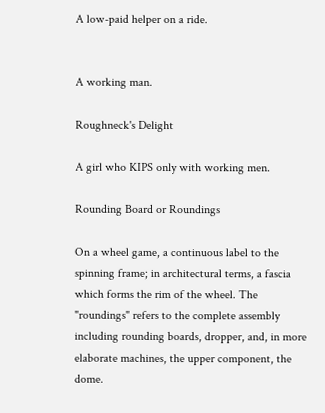A low-paid helper on a ride.


A working man.

Roughneck's Delight

A girl who KIPS only with working men.

Rounding Board or Roundings

On a wheel game, a continuous label to the spinning frame; in architectural terms, a fascia which forms the rim of the wheel. The "roundings" refers to the complete assembly including rounding boards, dropper, and, in more elaborate machines, the upper component, the dome.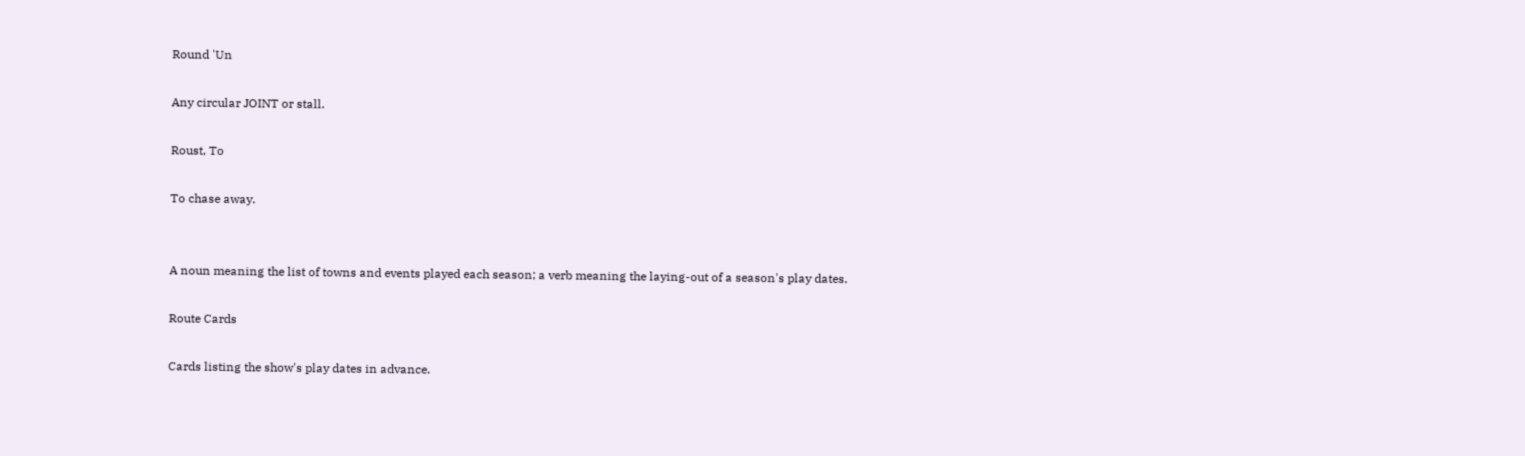Round 'Un

Any circular JOINT or stall.

Roust, To

To chase away.


A noun meaning the list of towns and events played each season; a verb meaning the laying-out of a season's play dates.

Route Cards

Cards listing the show's play dates in advance.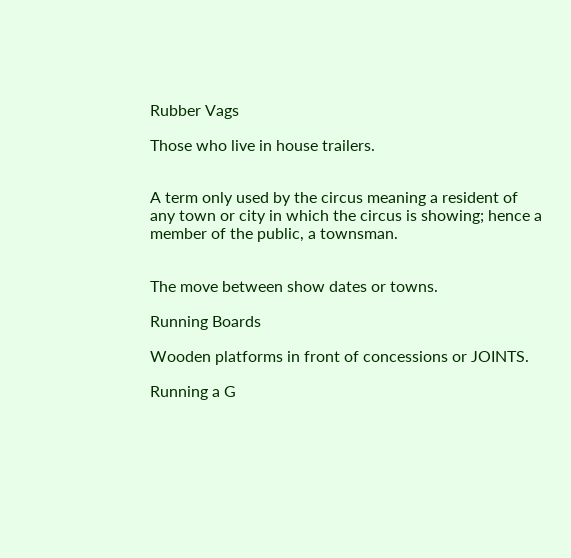Rubber Vags

Those who live in house trailers.


A term only used by the circus meaning a resident of any town or city in which the circus is showing; hence a member of the public, a townsman.


The move between show dates or towns.

Running Boards

Wooden platforms in front of concessions or JOINTS.

Running a G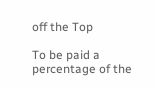off the Top

To be paid a percentage of the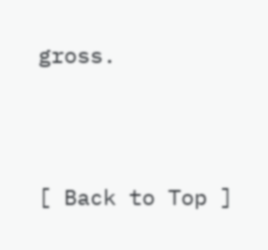gross.




[ Back to Top ]